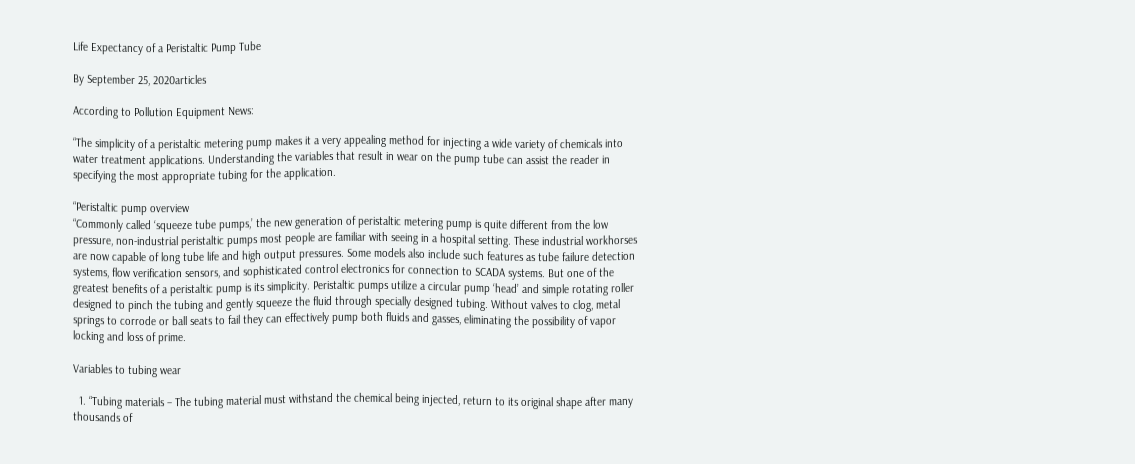Life Expectancy of a Peristaltic Pump Tube

By September 25, 2020articles

According to Pollution Equipment News:

“The simplicity of a peristaltic metering pump makes it a very appealing method for injecting a wide variety of chemicals into water treatment applications. Understanding the variables that result in wear on the pump tube can assist the reader in specifying the most appropriate tubing for the application.

“Peristaltic pump overview
“Commonly called ‘squeeze tube pumps,’ the new generation of peristaltic metering pump is quite different from the low pressure, non-industrial peristaltic pumps most people are familiar with seeing in a hospital setting. These industrial workhorses are now capable of long tube life and high output pressures. Some models also include such features as tube failure detection systems, flow verification sensors, and sophisticated control electronics for connection to SCADA systems. But one of the greatest benefits of a peristaltic pump is its simplicity. Peristaltic pumps utilize a circular pump ‘head’ and simple rotating roller designed to pinch the tubing and gently squeeze the fluid through specially designed tubing. Without valves to clog, metal springs to corrode or ball seats to fail they can effectively pump both fluids and gasses, eliminating the possibility of vapor locking and loss of prime.

Variables to tubing wear

  1. “Tubing materials – The tubing material must withstand the chemical being injected, return to its original shape after many thousands of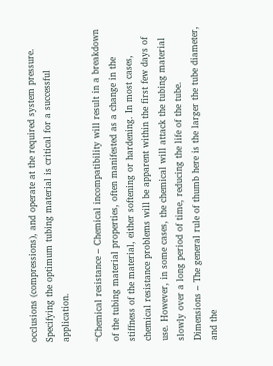occlusions (compressions), and operate at the required system pressure. Specifying the optimum tubing material is critical for a successful application.

“Chemical resistance – Chemical incompatibility will result in a breakdown of the tubing material properties, often manifested as a change in the stiffness of the material, either softening or hardening. In most cases, chemical resistance problems will be apparent within the first few days of use. However, in some cases, the chemical will attack the tubing material slowly over a long period of time, reducing the life of the tube.
Dimensions – The general rule of thumb here is the larger the tube diameter, and the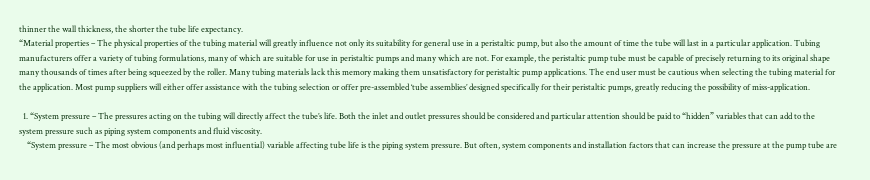thinner the wall thickness, the shorter the tube life expectancy.
“Material properties – The physical properties of the tubing material will greatly influence not only its suitability for general use in a peristaltic pump, but also the amount of time the tube will last in a particular application. Tubing manufacturers offer a variety of tubing formulations, many of which are suitable for use in peristaltic pumps and many which are not. For example, the peristaltic pump tube must be capable of precisely returning to its original shape many thousands of times after being squeezed by the roller. Many tubing materials lack this memory making them unsatisfactory for peristaltic pump applications. The end user must be cautious when selecting the tubing material for the application. Most pump suppliers will either offer assistance with the tubing selection or offer pre-assembled ‘tube assemblies’ designed specifically for their peristaltic pumps, greatly reducing the possibility of miss-application.

  1. “System pressure – The pressures acting on the tubing will directly affect the tube’s life. Both the inlet and outlet pressures should be considered and particular attention should be paid to “hidden” variables that can add to the system pressure such as piping system components and fluid viscosity.
    “System pressure – The most obvious (and perhaps most influential) variable affecting tube life is the piping system pressure. But often, system components and installation factors that can increase the pressure at the pump tube are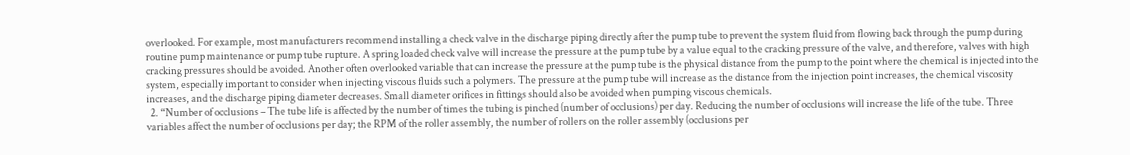overlooked. For example, most manufacturers recommend installing a check valve in the discharge piping directly after the pump tube to prevent the system fluid from flowing back through the pump during routine pump maintenance or pump tube rupture. A spring loaded check valve will increase the pressure at the pump tube by a value equal to the cracking pressure of the valve, and therefore, valves with high cracking pressures should be avoided. Another often overlooked variable that can increase the pressure at the pump tube is the physical distance from the pump to the point where the chemical is injected into the system, especially important to consider when injecting viscous fluids such a polymers. The pressure at the pump tube will increase as the distance from the injection point increases, the chemical viscosity increases, and the discharge piping diameter decreases. Small diameter orifices in fittings should also be avoided when pumping viscous chemicals.
  2. “Number of occlusions – The tube life is affected by the number of times the tubing is pinched (number of occlusions) per day. Reducing the number of occlusions will increase the life of the tube. Three variables affect the number of occlusions per day; the RPM of the roller assembly, the number of rollers on the roller assembly (occlusions per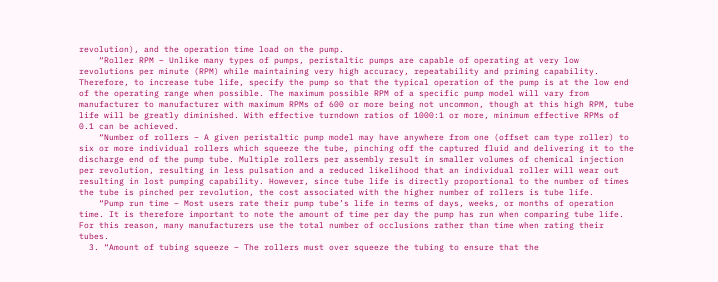revolution), and the operation time load on the pump.
    “Roller RPM – Unlike many types of pumps, peristaltic pumps are capable of operating at very low revolutions per minute (RPM) while maintaining very high accuracy, repeatability and priming capability. Therefore, to increase tube life, specify the pump so that the typical operation of the pump is at the low end of the operating range when possible. The maximum possible RPM of a specific pump model will vary from manufacturer to manufacturer with maximum RPMs of 600 or more being not uncommon, though at this high RPM, tube life will be greatly diminished. With effective turndown ratios of 1000:1 or more, minimum effective RPMs of 0.1 can be achieved.
    “Number of rollers – A given peristaltic pump model may have anywhere from one (offset cam type roller) to six or more individual rollers which squeeze the tube, pinching off the captured fluid and delivering it to the discharge end of the pump tube. Multiple rollers per assembly result in smaller volumes of chemical injection per revolution, resulting in less pulsation and a reduced likelihood that an individual roller will wear out resulting in lost pumping capability. However, since tube life is directly proportional to the number of times the tube is pinched per revolution, the cost associated with the higher number of rollers is tube life.
    “Pump run time – Most users rate their pump tube’s life in terms of days, weeks, or months of operation time. It is therefore important to note the amount of time per day the pump has run when comparing tube life. For this reason, many manufacturers use the total number of occlusions rather than time when rating their tubes.
  3. “Amount of tubing squeeze – The rollers must over squeeze the tubing to ensure that the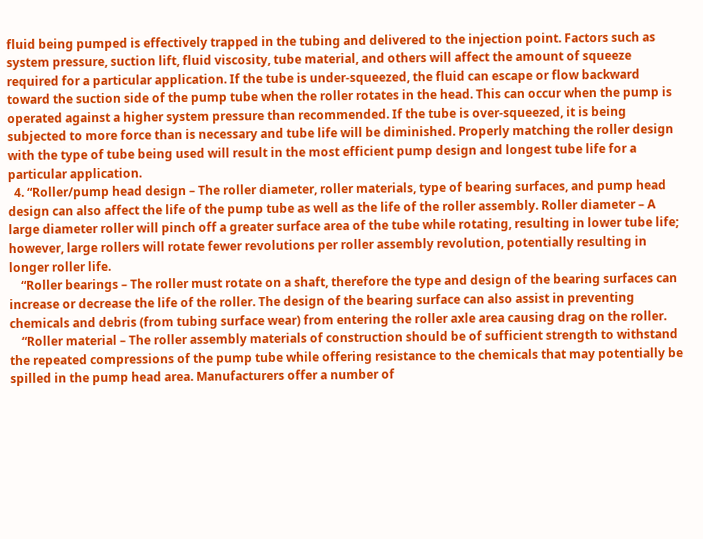fluid being pumped is effectively trapped in the tubing and delivered to the injection point. Factors such as system pressure, suction lift, fluid viscosity, tube material, and others will affect the amount of squeeze required for a particular application. If the tube is under-squeezed, the fluid can escape or flow backward toward the suction side of the pump tube when the roller rotates in the head. This can occur when the pump is operated against a higher system pressure than recommended. If the tube is over-squeezed, it is being subjected to more force than is necessary and tube life will be diminished. Properly matching the roller design with the type of tube being used will result in the most efficient pump design and longest tube life for a particular application.
  4. “Roller/pump head design – The roller diameter, roller materials, type of bearing surfaces, and pump head design can also affect the life of the pump tube as well as the life of the roller assembly. Roller diameter – A large diameter roller will pinch off a greater surface area of the tube while rotating, resulting in lower tube life; however, large rollers will rotate fewer revolutions per roller assembly revolution, potentially resulting in longer roller life.
    “Roller bearings – The roller must rotate on a shaft, therefore the type and design of the bearing surfaces can increase or decrease the life of the roller. The design of the bearing surface can also assist in preventing chemicals and debris (from tubing surface wear) from entering the roller axle area causing drag on the roller.
    “Roller material – The roller assembly materials of construction should be of sufficient strength to withstand the repeated compressions of the pump tube while offering resistance to the chemicals that may potentially be spilled in the pump head area. Manufacturers offer a number of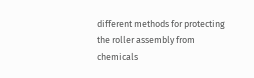different methods for protecting the roller assembly from chemicals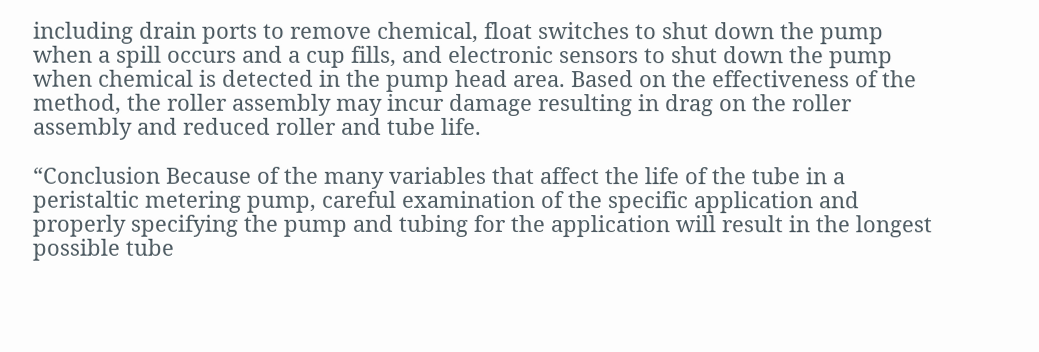including drain ports to remove chemical, float switches to shut down the pump when a spill occurs and a cup fills, and electronic sensors to shut down the pump when chemical is detected in the pump head area. Based on the effectiveness of the method, the roller assembly may incur damage resulting in drag on the roller assembly and reduced roller and tube life.

“Conclusion Because of the many variables that affect the life of the tube in a peristaltic metering pump, careful examination of the specific application and properly specifying the pump and tubing for the application will result in the longest possible tube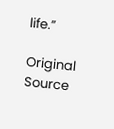life.”

Original Source